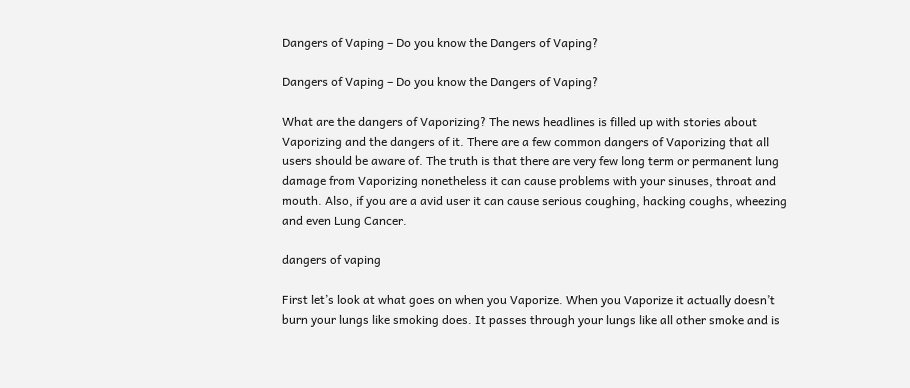Dangers of Vaping – Do you know the Dangers of Vaping?

Dangers of Vaping – Do you know the Dangers of Vaping?

What are the dangers of Vaporizing? The news headlines is filled up with stories about Vaporizing and the dangers of it. There are a few common dangers of Vaporizing that all users should be aware of. The truth is that there are very few long term or permanent lung damage from Vaporizing nonetheless it can cause problems with your sinuses, throat and mouth. Also, if you are a avid user it can cause serious coughing, hacking coughs, wheezing and even Lung Cancer.

dangers of vaping

First let’s look at what goes on when you Vaporize. When you Vaporize it actually doesn’t burn your lungs like smoking does. It passes through your lungs like all other smoke and is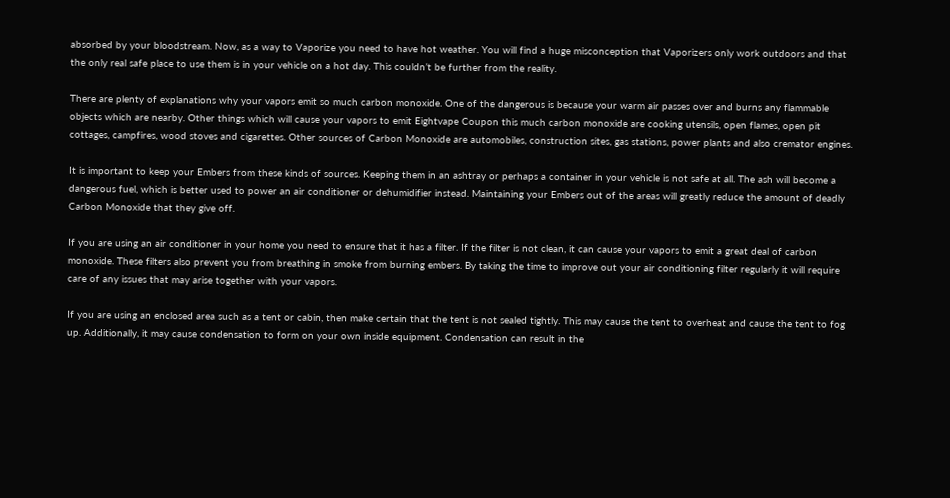absorbed by your bloodstream. Now, as a way to Vaporize you need to have hot weather. You will find a huge misconception that Vaporizers only work outdoors and that the only real safe place to use them is in your vehicle on a hot day. This couldn’t be further from the reality.

There are plenty of explanations why your vapors emit so much carbon monoxide. One of the dangerous is because your warm air passes over and burns any flammable objects which are nearby. Other things which will cause your vapors to emit Eightvape Coupon this much carbon monoxide are cooking utensils, open flames, open pit cottages, campfires, wood stoves and cigarettes. Other sources of Carbon Monoxide are automobiles, construction sites, gas stations, power plants and also cremator engines.

It is important to keep your Embers from these kinds of sources. Keeping them in an ashtray or perhaps a container in your vehicle is not safe at all. The ash will become a dangerous fuel, which is better used to power an air conditioner or dehumidifier instead. Maintaining your Embers out of the areas will greatly reduce the amount of deadly Carbon Monoxide that they give off.

If you are using an air conditioner in your home you need to ensure that it has a filter. If the filter is not clean, it can cause your vapors to emit a great deal of carbon monoxide. These filters also prevent you from breathing in smoke from burning embers. By taking the time to improve out your air conditioning filter regularly it will require care of any issues that may arise together with your vapors.

If you are using an enclosed area such as a tent or cabin, then make certain that the tent is not sealed tightly. This may cause the tent to overheat and cause the tent to fog up. Additionally, it may cause condensation to form on your own inside equipment. Condensation can result in the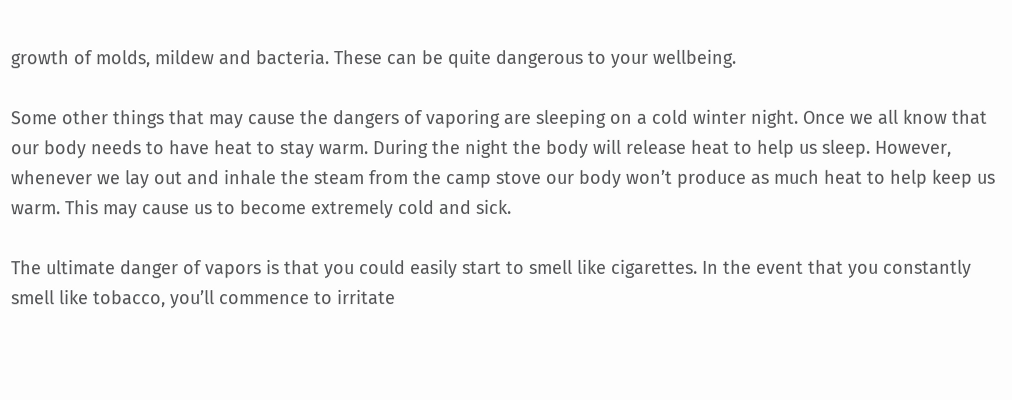growth of molds, mildew and bacteria. These can be quite dangerous to your wellbeing.

Some other things that may cause the dangers of vaporing are sleeping on a cold winter night. Once we all know that our body needs to have heat to stay warm. During the night the body will release heat to help us sleep. However, whenever we lay out and inhale the steam from the camp stove our body won’t produce as much heat to help keep us warm. This may cause us to become extremely cold and sick.

The ultimate danger of vapors is that you could easily start to smell like cigarettes. In the event that you constantly smell like tobacco, you’ll commence to irritate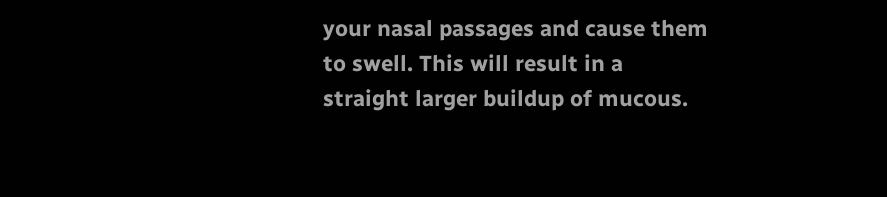your nasal passages and cause them to swell. This will result in a straight larger buildup of mucous.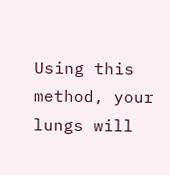Using this method, your lungs will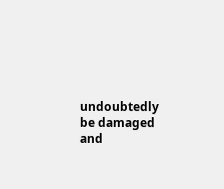undoubtedly be damaged and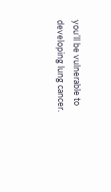you’ll be vulnerable to developing lung cancer.